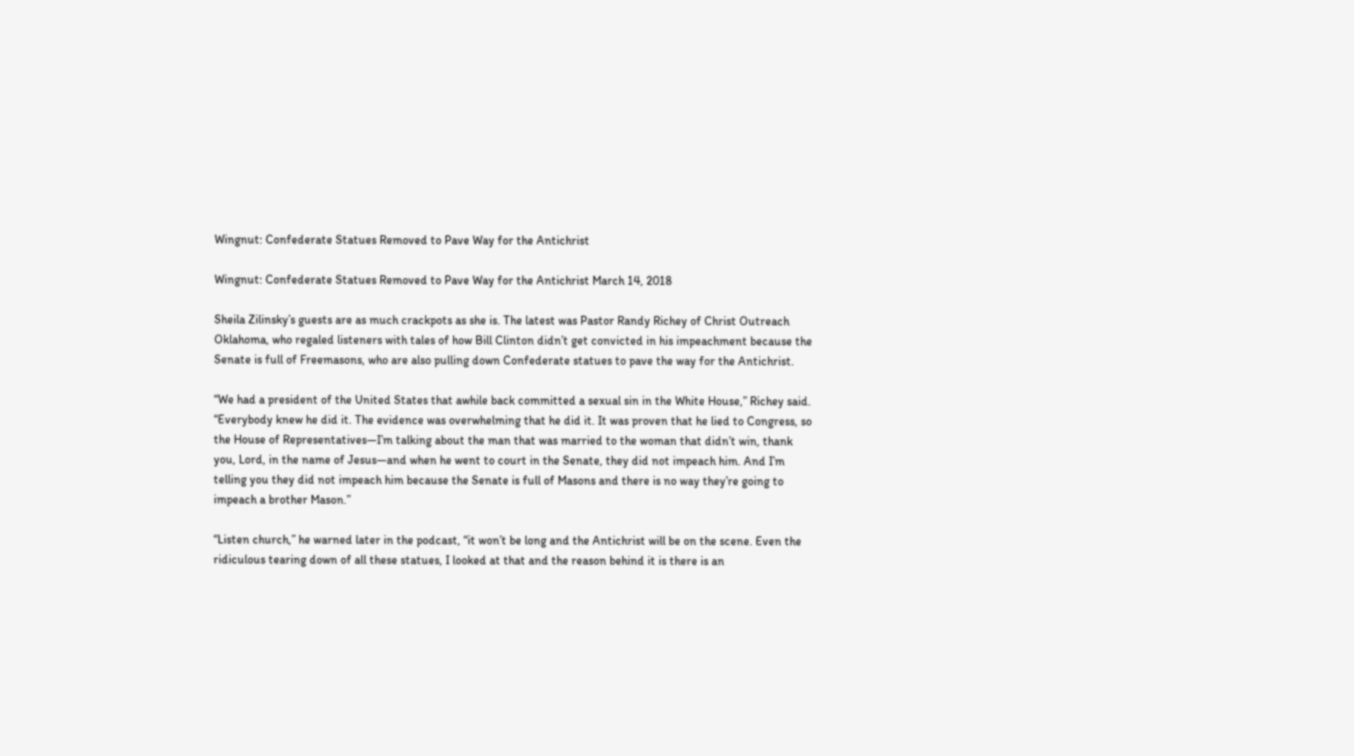Wingnut: Confederate Statues Removed to Pave Way for the Antichrist

Wingnut: Confederate Statues Removed to Pave Way for the Antichrist March 14, 2018

Sheila Zilinsky’s guests are as much crackpots as she is. The latest was Pastor Randy Richey of Christ Outreach Oklahoma, who regaled listeners with tales of how Bill Clinton didn’t get convicted in his impeachment because the Senate is full of Freemasons, who are also pulling down Confederate statues to pave the way for the Antichrist.

“We had a president of the United States that awhile back committed a sexual sin in the White House,” Richey said. “Everybody knew he did it. The evidence was overwhelming that he did it. It was proven that he lied to Congress, so the House of Representatives—I’m talking about the man that was married to the woman that didn’t win, thank you, Lord, in the name of Jesus—and when he went to court in the Senate, they did not impeach him. And I’m telling you they did not impeach him because the Senate is full of Masons and there is no way they’re going to impeach a brother Mason.”

“Listen church,” he warned later in the podcast, “it won’t be long and the Antichrist will be on the scene. Even the ridiculous tearing down of all these statues, I looked at that and the reason behind it is there is an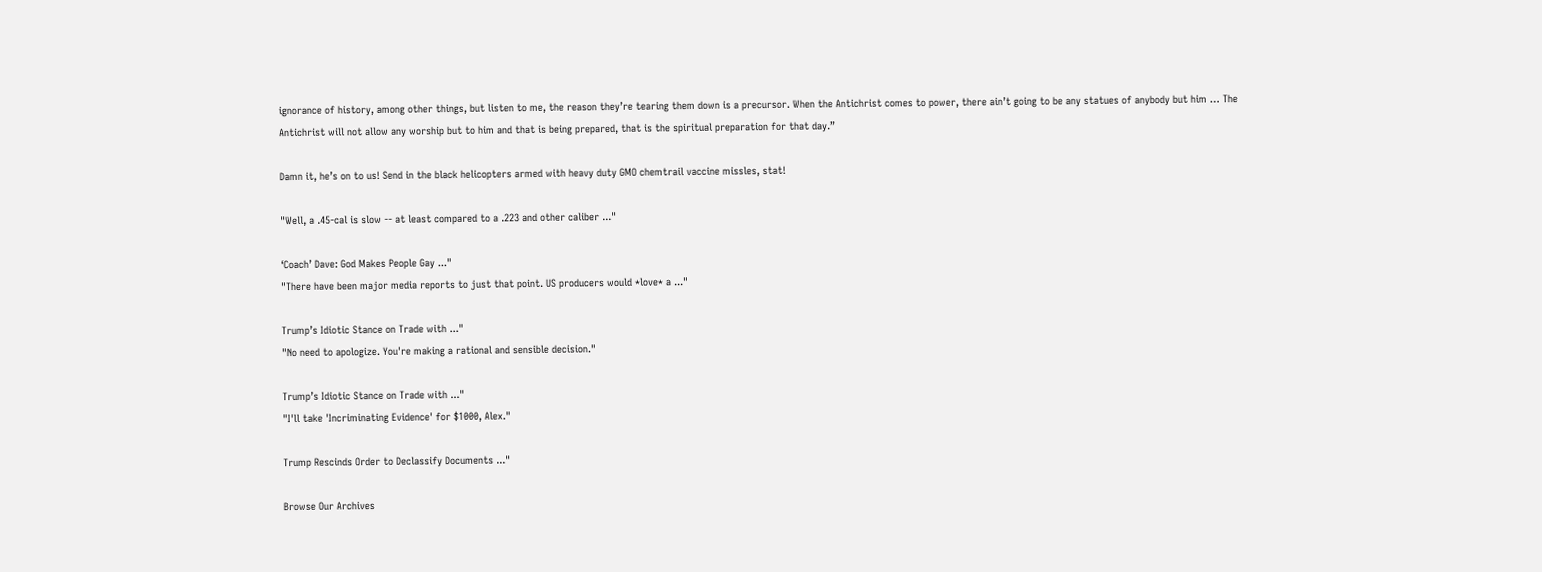ignorance of history, among other things, but listen to me, the reason they’re tearing them down is a precursor. When the Antichrist comes to power, there ain’t going to be any statues of anybody but him … The Antichrist will not allow any worship but to him and that is being prepared, that is the spiritual preparation for that day.”

Damn it, he’s on to us! Send in the black helicopters armed with heavy duty GMO chemtrail vaccine missles, stat!

"Well, a .45-cal is slow -- at least compared to a .223 and other caliber ..."

‘Coach’ Dave: God Makes People Gay ..."
"There have been major media reports to just that point. US producers would *love* a ..."

Trump’s Idiotic Stance on Trade with ..."
"No need to apologize. You're making a rational and sensible decision."

Trump’s Idiotic Stance on Trade with ..."
"I'll take 'Incriminating Evidence' for $1000, Alex."

Trump Rescinds Order to Declassify Documents ..."

Browse Our Archives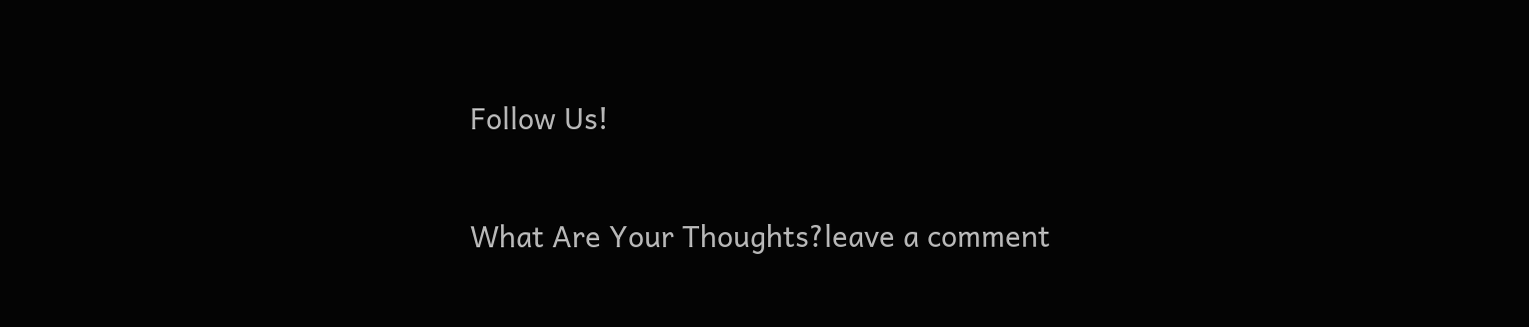Follow Us!

What Are Your Thoughts?leave a comment